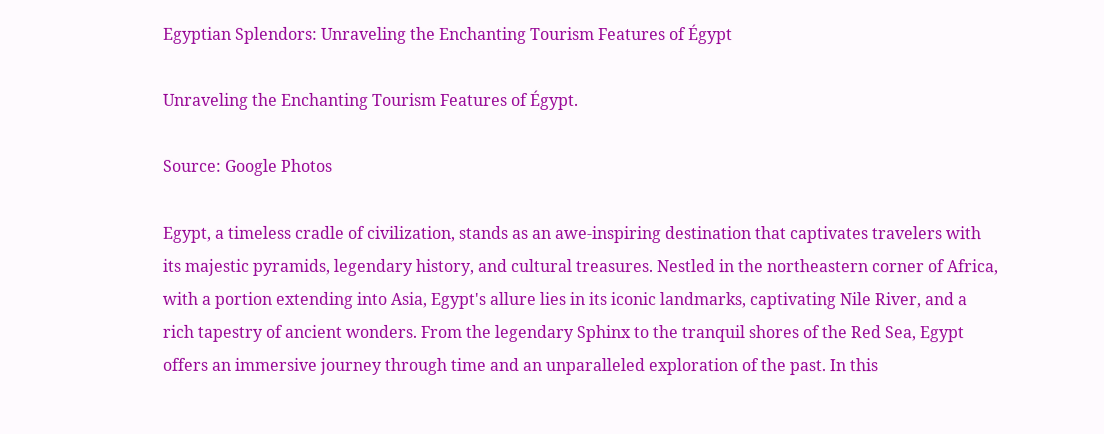Egyptian Splendors: Unraveling the Enchanting Tourism Features of Égypt

Unraveling the Enchanting Tourism Features of Égypt.

Source: Google Photos

Egypt, a timeless cradle of civilization, stands as an awe-inspiring destination that captivates travelers with its majestic pyramids, legendary history, and cultural treasures. Nestled in the northeastern corner of Africa, with a portion extending into Asia, Egypt's allure lies in its iconic landmarks, captivating Nile River, and a rich tapestry of ancient wonders. From the legendary Sphinx to the tranquil shores of the Red Sea, Egypt offers an immersive journey through time and an unparalleled exploration of the past. In this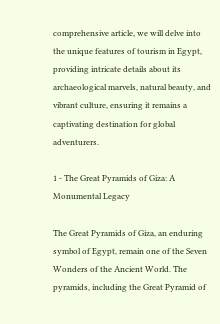comprehensive article, we will delve into the unique features of tourism in Egypt, providing intricate details about its archaeological marvels, natural beauty, and vibrant culture, ensuring it remains a captivating destination for global adventurers.

1 - The Great Pyramids of Giza: A Monumental Legacy

The Great Pyramids of Giza, an enduring symbol of Egypt, remain one of the Seven Wonders of the Ancient World. The pyramids, including the Great Pyramid of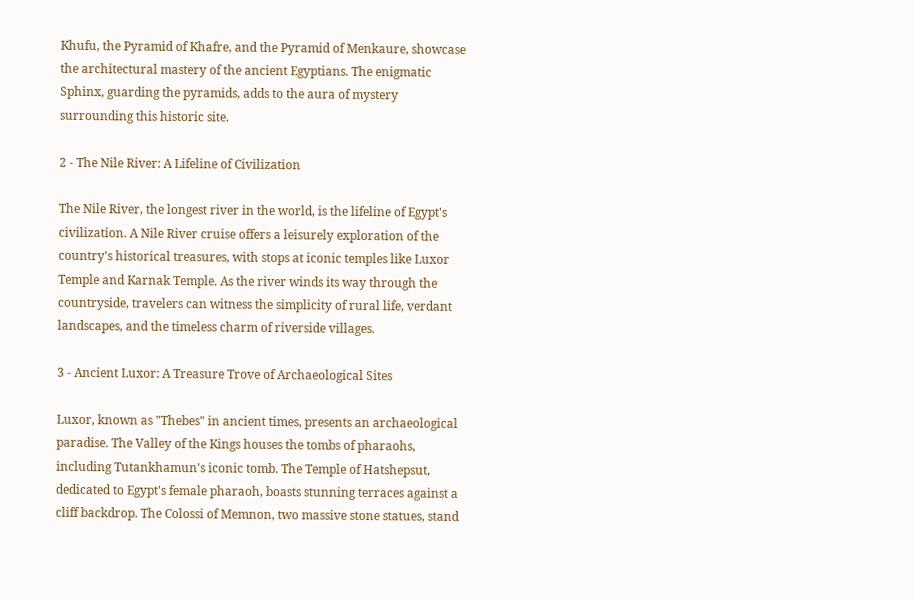Khufu, the Pyramid of Khafre, and the Pyramid of Menkaure, showcase the architectural mastery of the ancient Egyptians. The enigmatic Sphinx, guarding the pyramids, adds to the aura of mystery surrounding this historic site.

2 - The Nile River: A Lifeline of Civilization

The Nile River, the longest river in the world, is the lifeline of Egypt's civilization. A Nile River cruise offers a leisurely exploration of the country's historical treasures, with stops at iconic temples like Luxor Temple and Karnak Temple. As the river winds its way through the countryside, travelers can witness the simplicity of rural life, verdant landscapes, and the timeless charm of riverside villages.

3 - Ancient Luxor: A Treasure Trove of Archaeological Sites

Luxor, known as "Thebes" in ancient times, presents an archaeological paradise. The Valley of the Kings houses the tombs of pharaohs, including Tutankhamun's iconic tomb. The Temple of Hatshepsut, dedicated to Egypt's female pharaoh, boasts stunning terraces against a cliff backdrop. The Colossi of Memnon, two massive stone statues, stand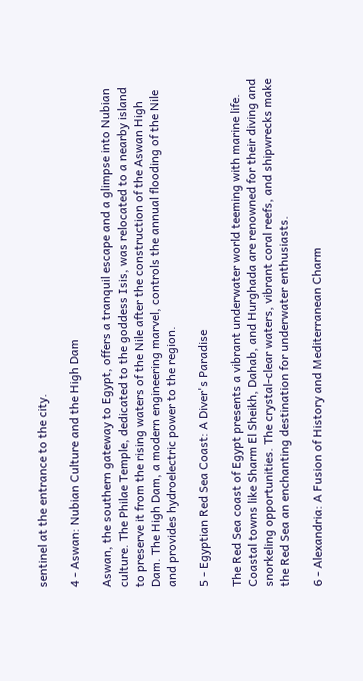sentinel at the entrance to the city.

4 - Aswan: Nubian Culture and the High Dam

Aswan, the southern gateway to Egypt, offers a tranquil escape and a glimpse into Nubian culture. The Philae Temple, dedicated to the goddess Isis, was relocated to a nearby island to preserve it from the rising waters of the Nile after the construction of the Aswan High Dam. The High Dam, a modern engineering marvel, controls the annual flooding of the Nile and provides hydroelectric power to the region.

5 - Egyptian Red Sea Coast: A Diver's Paradise

The Red Sea coast of Egypt presents a vibrant underwater world teeming with marine life. Coastal towns like Sharm El Sheikh, Dahab, and Hurghada are renowned for their diving and snorkeling opportunities. The crystal-clear waters, vibrant coral reefs, and shipwrecks make the Red Sea an enchanting destination for underwater enthusiasts.

6 - Alexandria: A Fusion of History and Mediterranean Charm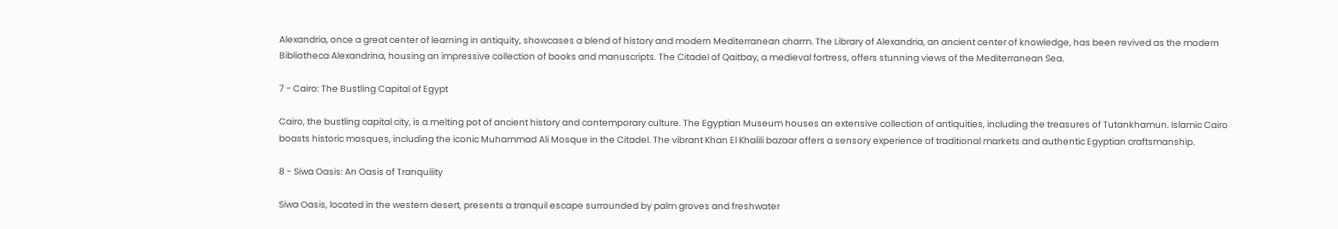Alexandria, once a great center of learning in antiquity, showcases a blend of history and modern Mediterranean charm. The Library of Alexandria, an ancient center of knowledge, has been revived as the modern Bibliotheca Alexandrina, housing an impressive collection of books and manuscripts. The Citadel of Qaitbay, a medieval fortress, offers stunning views of the Mediterranean Sea.

7 - Cairo: The Bustling Capital of Egypt

Cairo, the bustling capital city, is a melting pot of ancient history and contemporary culture. The Egyptian Museum houses an extensive collection of antiquities, including the treasures of Tutankhamun. Islamic Cairo boasts historic mosques, including the iconic Muhammad Ali Mosque in the Citadel. The vibrant Khan El Khalili bazaar offers a sensory experience of traditional markets and authentic Egyptian craftsmanship.

8 - Siwa Oasis: An Oasis of Tranquility

Siwa Oasis, located in the western desert, presents a tranquil escape surrounded by palm groves and freshwater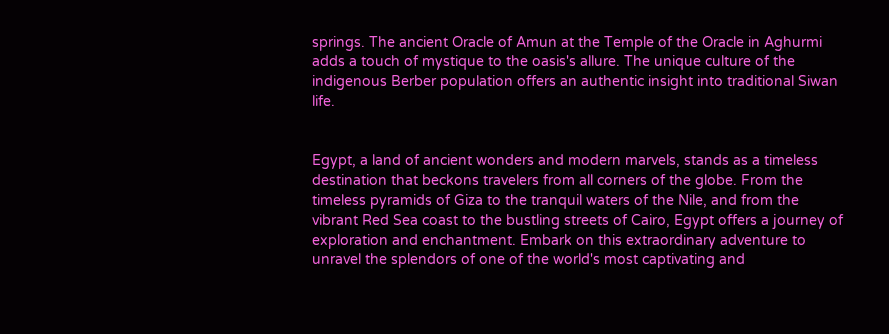springs. The ancient Oracle of Amun at the Temple of the Oracle in Aghurmi adds a touch of mystique to the oasis's allure. The unique culture of the indigenous Berber population offers an authentic insight into traditional Siwan life.


Egypt, a land of ancient wonders and modern marvels, stands as a timeless destination that beckons travelers from all corners of the globe. From the timeless pyramids of Giza to the tranquil waters of the Nile, and from the vibrant Red Sea coast to the bustling streets of Cairo, Egypt offers a journey of exploration and enchantment. Embark on this extraordinary adventure to unravel the splendors of one of the world's most captivating and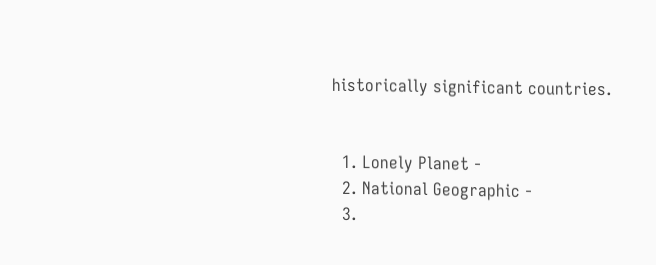historically significant countries.


  1. Lonely Planet -
  2. National Geographic -
  3.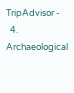TripAdvisor -
  4. Archaeological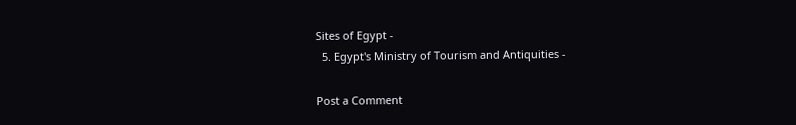Sites of Egypt -
  5. Egypt's Ministry of Tourism and Antiquities -

Post a Comment